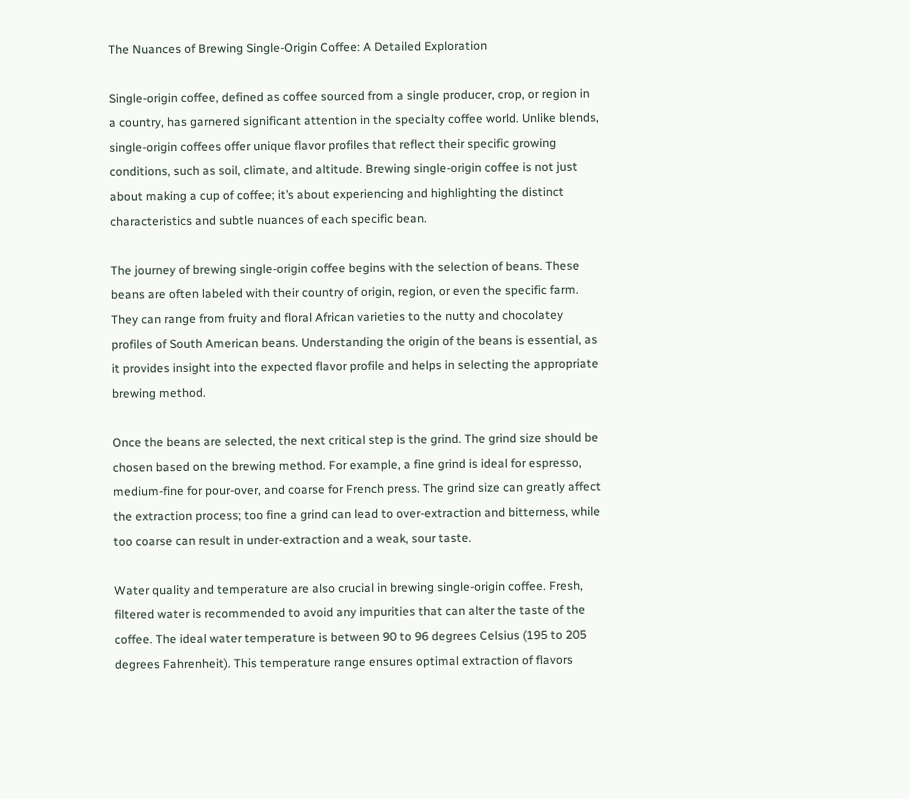The Nuances of Brewing Single-Origin Coffee: A Detailed Exploration

Single-origin coffee, defined as coffee sourced from a single producer, crop, or region in a country, has garnered significant attention in the specialty coffee world. Unlike blends, single-origin coffees offer unique flavor profiles that reflect their specific growing conditions, such as soil, climate, and altitude. Brewing single-origin coffee is not just about making a cup of coffee; it’s about experiencing and highlighting the distinct characteristics and subtle nuances of each specific bean.

The journey of brewing single-origin coffee begins with the selection of beans. These beans are often labeled with their country of origin, region, or even the specific farm. They can range from fruity and floral African varieties to the nutty and chocolatey profiles of South American beans. Understanding the origin of the beans is essential, as it provides insight into the expected flavor profile and helps in selecting the appropriate brewing method.

Once the beans are selected, the next critical step is the grind. The grind size should be chosen based on the brewing method. For example, a fine grind is ideal for espresso, medium-fine for pour-over, and coarse for French press. The grind size can greatly affect the extraction process; too fine a grind can lead to over-extraction and bitterness, while too coarse can result in under-extraction and a weak, sour taste.

Water quality and temperature are also crucial in brewing single-origin coffee. Fresh, filtered water is recommended to avoid any impurities that can alter the taste of the coffee. The ideal water temperature is between 90 to 96 degrees Celsius (195 to 205 degrees Fahrenheit). This temperature range ensures optimal extraction of flavors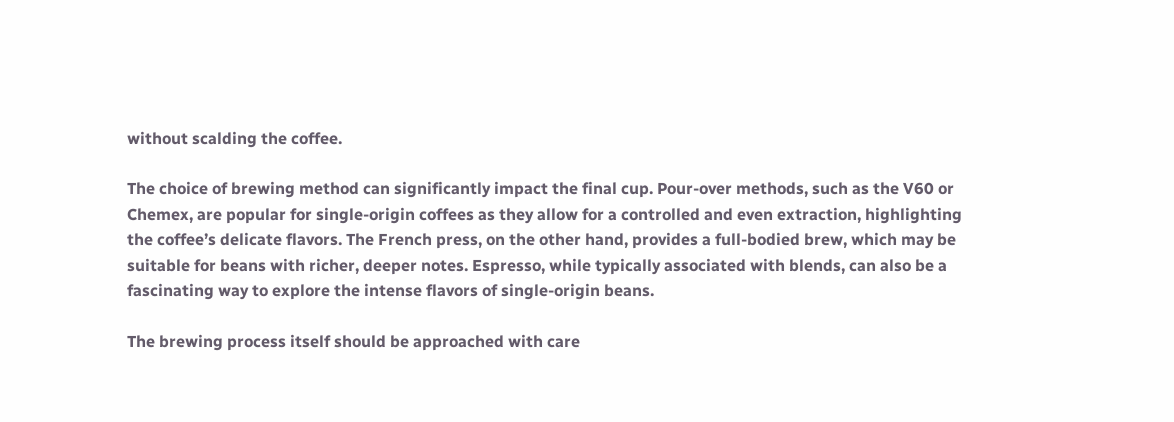without scalding the coffee.

The choice of brewing method can significantly impact the final cup. Pour-over methods, such as the V60 or Chemex, are popular for single-origin coffees as they allow for a controlled and even extraction, highlighting the coffee’s delicate flavors. The French press, on the other hand, provides a full-bodied brew, which may be suitable for beans with richer, deeper notes. Espresso, while typically associated with blends, can also be a fascinating way to explore the intense flavors of single-origin beans.

The brewing process itself should be approached with care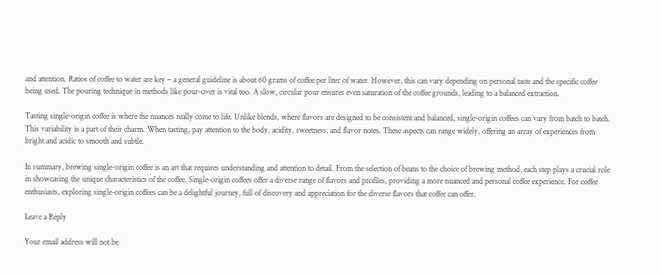and attention. Ratios of coffee to water are key – a general guideline is about 60 grams of coffee per liter of water. However, this can vary depending on personal taste and the specific coffee being used. The pouring technique in methods like pour-over is vital too. A slow, circular pour ensures even saturation of the coffee grounds, leading to a balanced extraction.

Tasting single-origin coffee is where the nuances really come to life. Unlike blends, where flavors are designed to be consistent and balanced, single-origin coffees can vary from batch to batch. This variability is a part of their charm. When tasting, pay attention to the body, acidity, sweetness, and flavor notes. These aspects can range widely, offering an array of experiences from bright and acidic to smooth and subtle.

In summary, brewing single-origin coffee is an art that requires understanding and attention to detail. From the selection of beans to the choice of brewing method, each step plays a crucial role in showcasing the unique characteristics of the coffee. Single-origin coffees offer a diverse range of flavors and profiles, providing a more nuanced and personal coffee experience. For coffee enthusiasts, exploring single-origin coffees can be a delightful journey, full of discovery and appreciation for the diverse flavors that coffee can offer.

Leave a Reply

Your email address will not be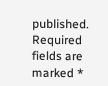published. Required fields are marked *